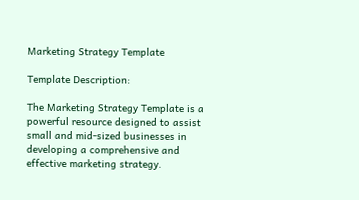Marketing Strategy Template

Template Description:

The Marketing Strategy Template is a powerful resource designed to assist small and mid-sized businesses in developing a comprehensive and effective marketing strategy.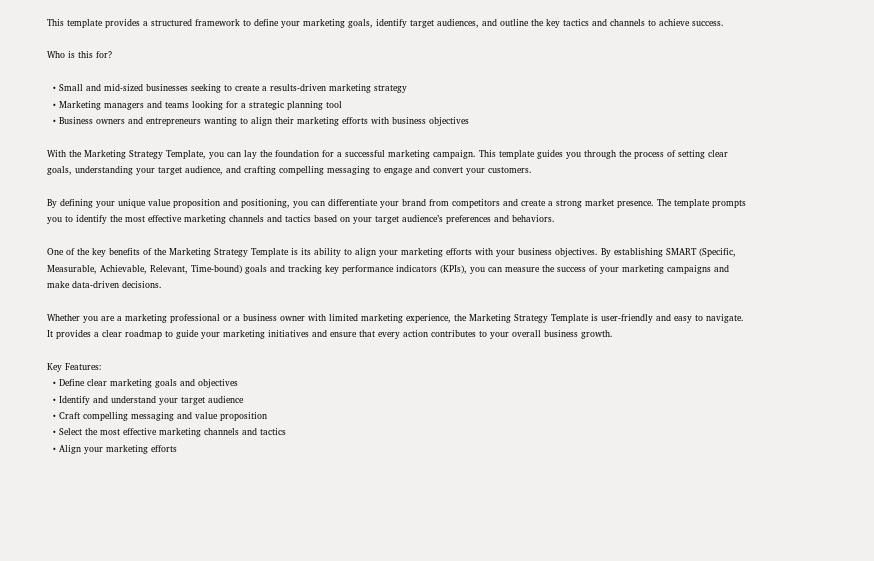This template provides a structured framework to define your marketing goals, identify target audiences, and outline the key tactics and channels to achieve success.

Who is this for?

  • Small and mid-sized businesses seeking to create a results-driven marketing strategy
  • Marketing managers and teams looking for a strategic planning tool
  • Business owners and entrepreneurs wanting to align their marketing efforts with business objectives

With the Marketing Strategy Template, you can lay the foundation for a successful marketing campaign. This template guides you through the process of setting clear goals, understanding your target audience, and crafting compelling messaging to engage and convert your customers.

By defining your unique value proposition and positioning, you can differentiate your brand from competitors and create a strong market presence. The template prompts you to identify the most effective marketing channels and tactics based on your target audience’s preferences and behaviors.

One of the key benefits of the Marketing Strategy Template is its ability to align your marketing efforts with your business objectives. By establishing SMART (Specific, Measurable, Achievable, Relevant, Time-bound) goals and tracking key performance indicators (KPIs), you can measure the success of your marketing campaigns and make data-driven decisions.

Whether you are a marketing professional or a business owner with limited marketing experience, the Marketing Strategy Template is user-friendly and easy to navigate. It provides a clear roadmap to guide your marketing initiatives and ensure that every action contributes to your overall business growth.

Key Features:
  • Define clear marketing goals and objectives
  • Identify and understand your target audience
  • Craft compelling messaging and value proposition
  • Select the most effective marketing channels and tactics
  • Align your marketing efforts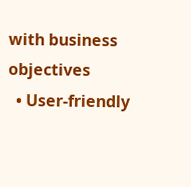with business objectives
  • User-friendly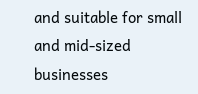and suitable for small and mid-sized businesses